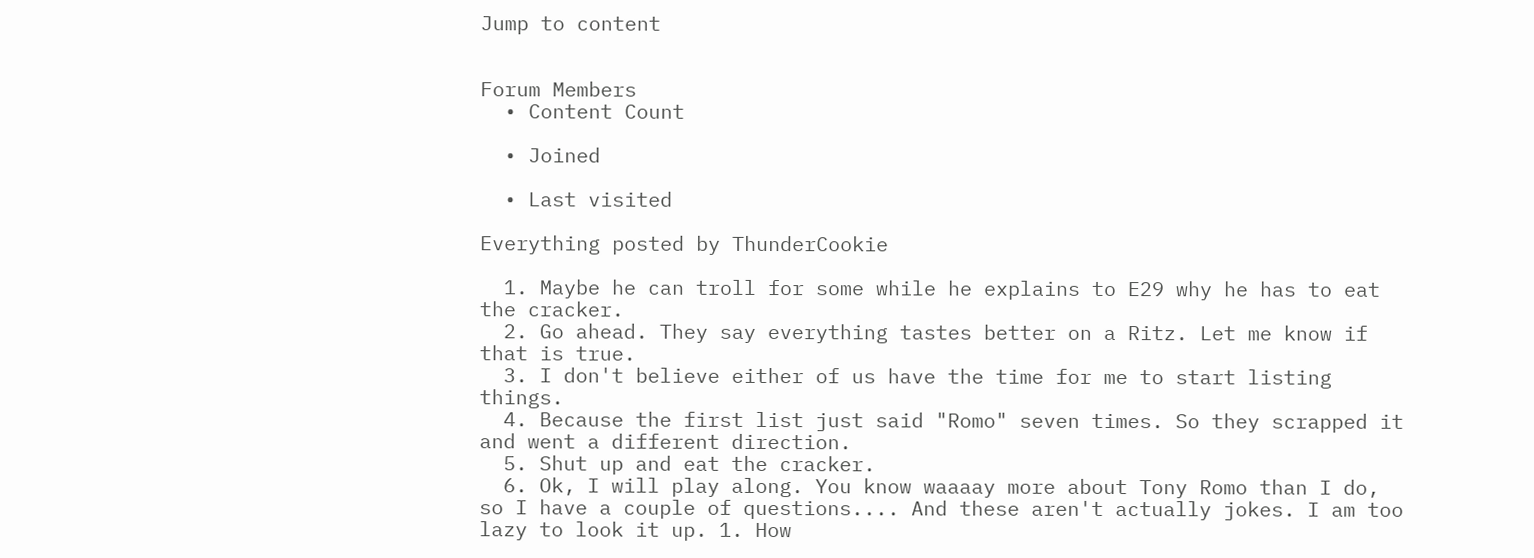Jump to content


Forum Members
  • Content Count

  • Joined

  • Last visited

Everything posted by ThunderCookie

  1. Maybe he can troll for some while he explains to E29 why he has to eat the cracker.
  2. Go ahead. They say everything tastes better on a Ritz. Let me know if that is true.
  3. I don't believe either of us have the time for me to start listing things.
  4. Because the first list just said "Romo" seven times. So they scrapped it and went a different direction.
  5. Shut up and eat the cracker.
  6. Ok, I will play along. You know waaaay more about Tony Romo than I do, so I have a couple of questions.... And these aren't actually jokes. I am too lazy to look it up. 1. How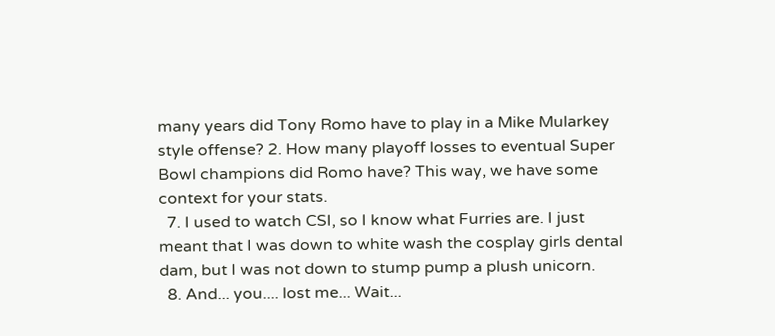many years did Tony Romo have to play in a Mike Mularkey style offense? 2. How many playoff losses to eventual Super Bowl champions did Romo have? This way, we have some context for your stats.
  7. I used to watch CSI, so I know what Furries are. I just meant that I was down to white wash the cosplay girls dental dam, but I was not down to stump pump a plush unicorn.
  8. And... you.... lost me... Wait...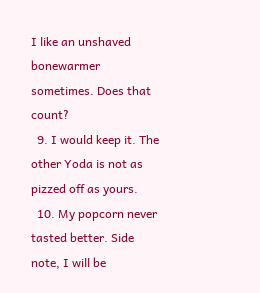I like an unshaved bonewarmer sometimes. Does that count?
  9. I would keep it. The other Yoda is not as pizzed off as yours.
  10. My popcorn never tasted better. Side note, I will be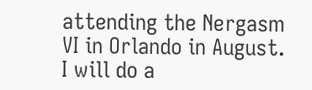attending the Nergasm VI in Orlando in August. I will do a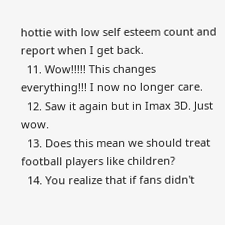hottie with low self esteem count and report when I get back.
  11. Wow!!!!! This changes everything!!! I now no longer care.
  12. Saw it again but in Imax 3D. Just wow.
  13. Does this mean we should treat football players like children?
  14. You realize that if fans didn't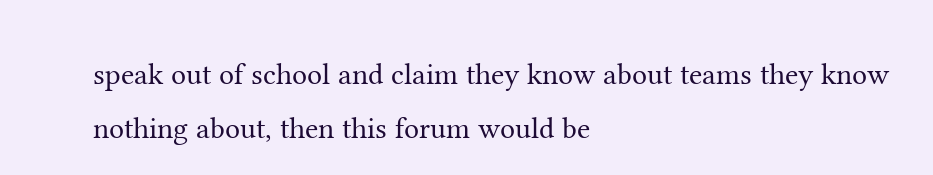speak out of school and claim they know about teams they know nothing about, then this forum would be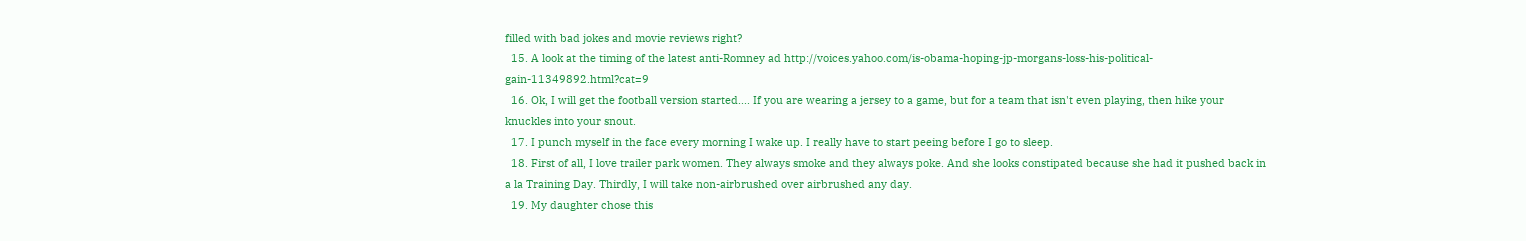filled with bad jokes and movie reviews right?
  15. A look at the timing of the latest anti-Romney ad http://voices.yahoo.com/is-obama-hoping-jp-morgans-loss-his-political-gain-11349892.html?cat=9
  16. Ok, I will get the football version started.... If you are wearing a jersey to a game, but for a team that isn't even playing, then hike your knuckles into your snout.
  17. I punch myself in the face every morning I wake up. I really have to start peeing before I go to sleep.
  18. First of all, I love trailer park women. They always smoke and they always poke. And she looks constipated because she had it pushed back in a la Training Day. Thirdly, I will take non-airbrushed over airbrushed any day.
  19. My daughter chose this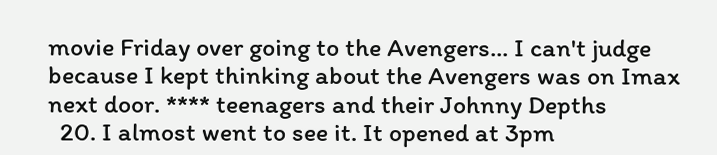movie Friday over going to the Avengers... I can't judge because I kept thinking about the Avengers was on Imax next door. **** teenagers and their Johnny Depths
  20. I almost went to see it. It opened at 3pm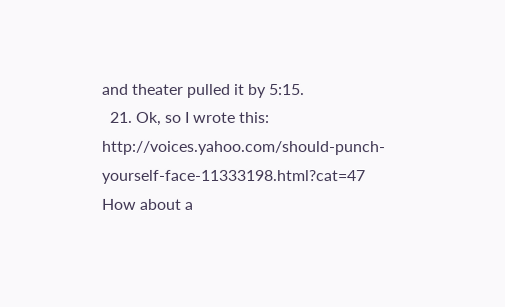and theater pulled it by 5:15.
  21. Ok, so I wrote this: http://voices.yahoo.com/should-punch-yourself-face-11333198.html?cat=47 How about a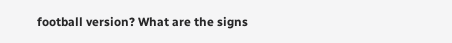football version? What are the signs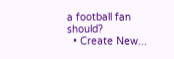a football fan should?
  • Create New...